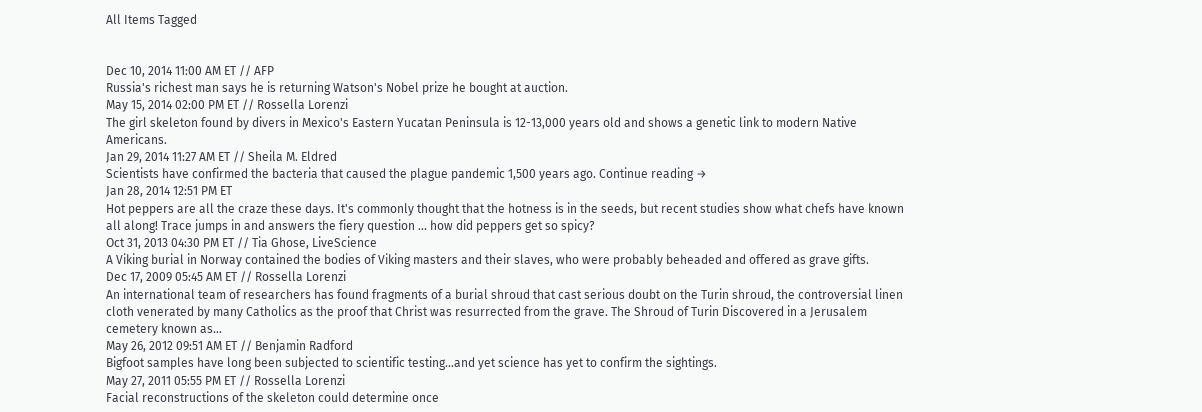All Items Tagged


Dec 10, 2014 11:00 AM ET // AFP
Russia's richest man says he is returning Watson's Nobel prize he bought at auction.
May 15, 2014 02:00 PM ET // Rossella Lorenzi
The girl skeleton found by divers in Mexico's Eastern Yucatan Peninsula is 12-13,000 years old and shows a genetic link to modern Native Americans.
Jan 29, 2014 11:27 AM ET // Sheila M. Eldred
Scientists have confirmed the bacteria that caused the plague pandemic 1,500 years ago. Continue reading →
Jan 28, 2014 12:51 PM ET
Hot peppers are all the craze these days. It's commonly thought that the hotness is in the seeds, but recent studies show what chefs have known all along! Trace jumps in and answers the fiery question ... how did peppers get so spicy?
Oct 31, 2013 04:30 PM ET // Tia Ghose, LiveScience
A Viking burial in Norway contained the bodies of Viking masters and their slaves, who were probably beheaded and offered as grave gifts.
Dec 17, 2009 05:45 AM ET // Rossella Lorenzi
An international team of researchers has found fragments of a burial shroud that cast serious doubt on the Turin shroud, the controversial linen cloth venerated by many Catholics as the proof that Christ was resurrected from the grave. The Shroud of Turin Discovered in a Jerusalem cemetery known as...
May 26, 2012 09:51 AM ET // Benjamin Radford
Bigfoot samples have long been subjected to scientific testing...and yet science has yet to confirm the sightings.
May 27, 2011 05:55 PM ET // Rossella Lorenzi
Facial reconstructions of the skeleton could determine once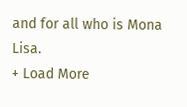and for all who is Mona Lisa.
+ Load More